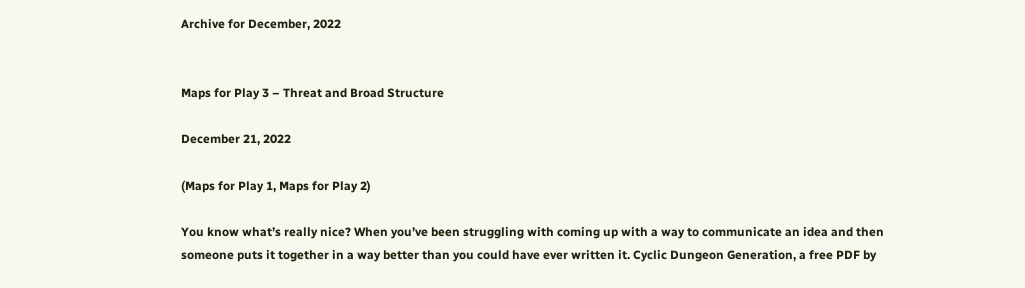Archive for December, 2022


Maps for Play 3 – Threat and Broad Structure

December 21, 2022

(Maps for Play 1, Maps for Play 2)

You know what’s really nice? When you’ve been struggling with coming up with a way to communicate an idea and then someone puts it together in a way better than you could have ever written it. Cyclic Dungeon Generation, a free PDF by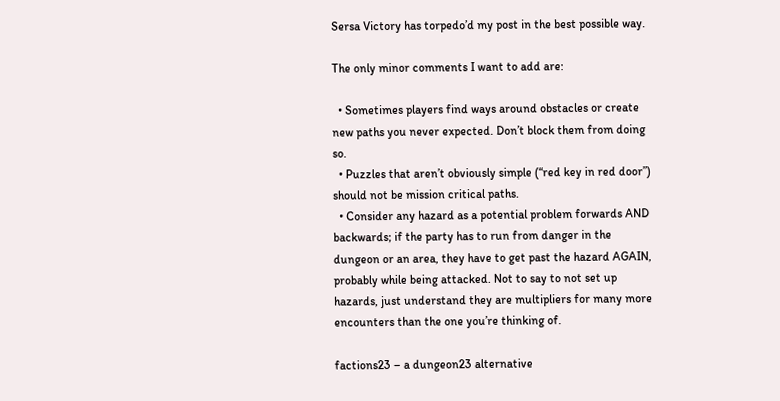Sersa Victory has torpedo’d my post in the best possible way.

The only minor comments I want to add are:

  • Sometimes players find ways around obstacles or create new paths you never expected. Don’t block them from doing so.
  • Puzzles that aren’t obviously simple (“red key in red door”) should not be mission critical paths.
  • Consider any hazard as a potential problem forwards AND backwards; if the party has to run from danger in the dungeon or an area, they have to get past the hazard AGAIN, probably while being attacked. Not to say to not set up hazards, just understand they are multipliers for many more encounters than the one you’re thinking of.

factions23 – a dungeon23 alternative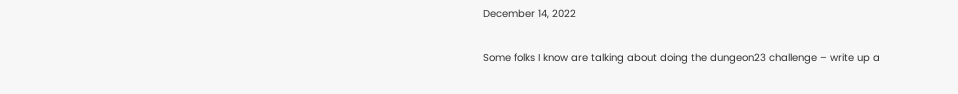December 14, 2022

Some folks I know are talking about doing the dungeon23 challenge – write up a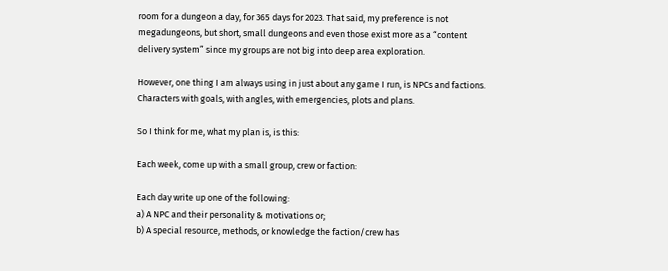room for a dungeon a day, for 365 days for 2023. That said, my preference is not megadungeons, but short, small dungeons and even those exist more as a “content delivery system” since my groups are not big into deep area exploration.

However, one thing I am always using in just about any game I run, is NPCs and factions. Characters with goals, with angles, with emergencies, plots and plans.

So I think for me, what my plan is, is this:

Each week, come up with a small group, crew or faction:

Each day write up one of the following:
a) A NPC and their personality & motivations or;
b) A special resource, methods, or knowledge the faction/crew has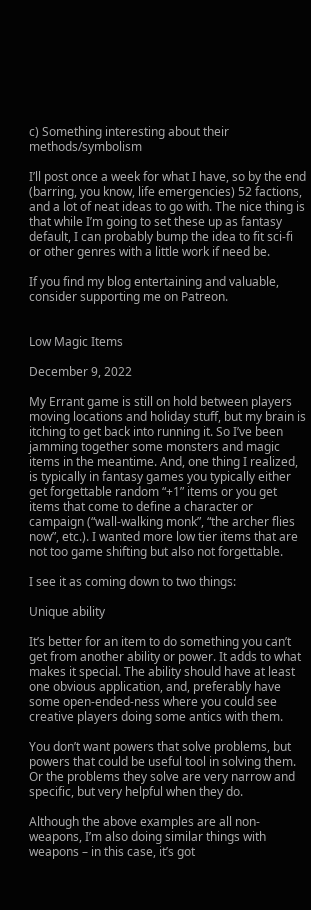c) Something interesting about their methods/symbolism

I’ll post once a week for what I have, so by the end (barring, you know, life emergencies) 52 factions, and a lot of neat ideas to go with. The nice thing is that while I’m going to set these up as fantasy default, I can probably bump the idea to fit sci-fi or other genres with a little work if need be.

If you find my blog entertaining and valuable, consider supporting me on Patreon.


Low Magic Items

December 9, 2022

My Errant game is still on hold between players moving locations and holiday stuff, but my brain is itching to get back into running it. So I’ve been jamming together some monsters and magic items in the meantime. And, one thing I realized, is typically in fantasy games you typically either get forgettable random “+1” items or you get items that come to define a character or campaign (“wall-walking monk”, “the archer flies now”, etc.). I wanted more low tier items that are not too game shifting but also not forgettable.

I see it as coming down to two things:

Unique ability

It’s better for an item to do something you can’t get from another ability or power. It adds to what makes it special. The ability should have at least one obvious application, and, preferably have some open-ended-ness where you could see creative players doing some antics with them.

You don’t want powers that solve problems, but powers that could be useful tool in solving them. Or the problems they solve are very narrow and specific, but very helpful when they do.

Although the above examples are all non- weapons, I’m also doing similar things with weapons – in this case, it’s got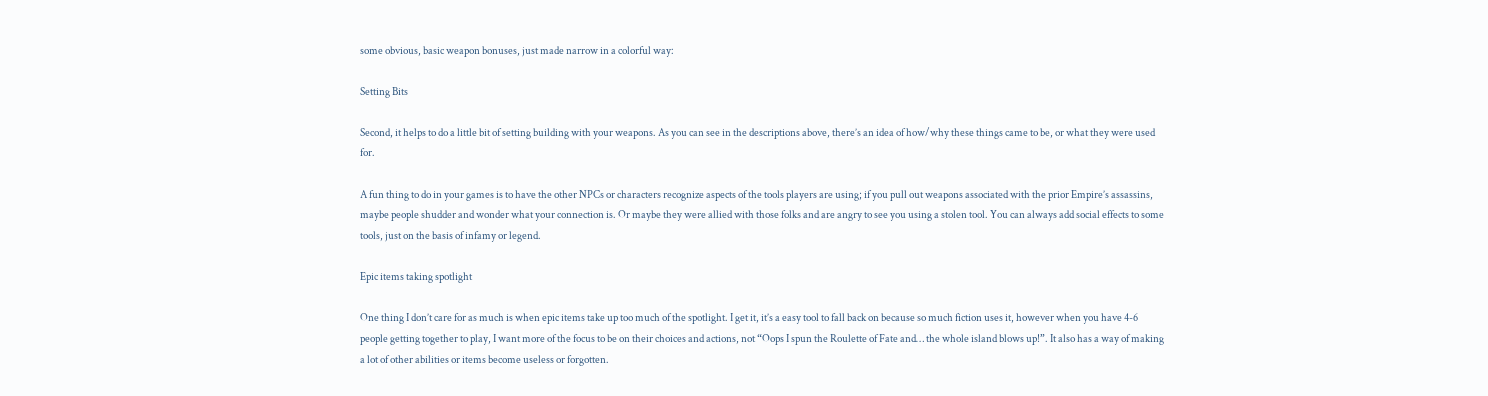some obvious, basic weapon bonuses, just made narrow in a colorful way:

Setting Bits

Second, it helps to do a little bit of setting building with your weapons. As you can see in the descriptions above, there’s an idea of how/why these things came to be, or what they were used for.

A fun thing to do in your games is to have the other NPCs or characters recognize aspects of the tools players are using; if you pull out weapons associated with the prior Empire’s assassins, maybe people shudder and wonder what your connection is. Or maybe they were allied with those folks and are angry to see you using a stolen tool. You can always add social effects to some tools, just on the basis of infamy or legend.

Epic items taking spotlight

One thing I don’t care for as much is when epic items take up too much of the spotlight. I get it, it’s a easy tool to fall back on because so much fiction uses it, however when you have 4-6 people getting together to play, I want more of the focus to be on their choices and actions, not “Oops I spun the Roulette of Fate and… the whole island blows up!”. It also has a way of making a lot of other abilities or items become useless or forgotten.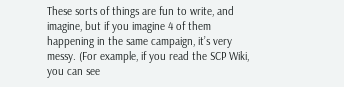These sorts of things are fun to write, and imagine, but if you imagine 4 of them happening in the same campaign, it’s very messy. (For example, if you read the SCP Wiki, you can see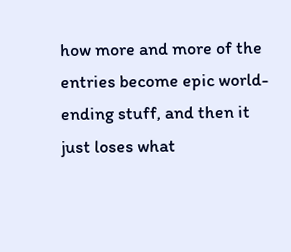how more and more of the entries become epic world-ending stuff, and then it just loses what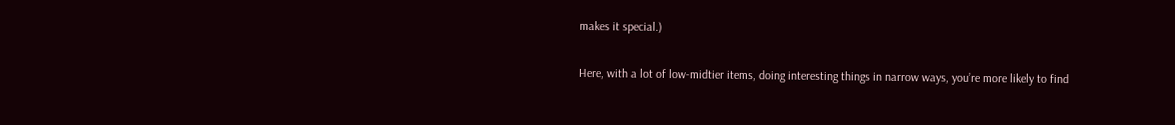makes it special.)

Here, with a lot of low-midtier items, doing interesting things in narrow ways, you’re more likely to find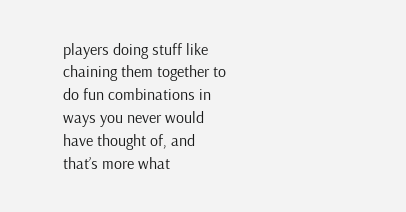players doing stuff like chaining them together to do fun combinations in ways you never would have thought of, and that’s more what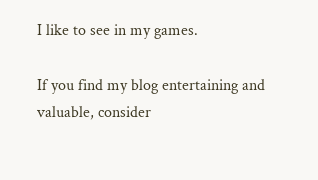I like to see in my games.

If you find my blog entertaining and valuable, consider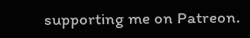supporting me on Patreon.